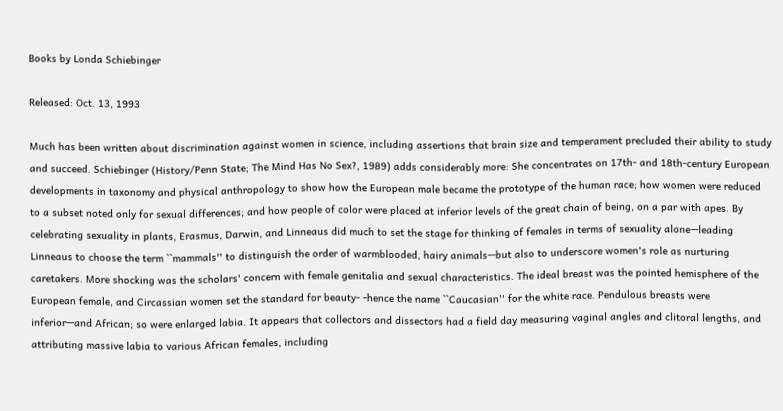Books by Londa Schiebinger

Released: Oct. 13, 1993

Much has been written about discrimination against women in science, including assertions that brain size and temperament precluded their ability to study and succeed. Schiebinger (History/Penn State; The Mind Has No Sex?, 1989) adds considerably more: She concentrates on 17th- and 18th-century European developments in taxonomy and physical anthropology to show how the European male became the prototype of the human race; how women were reduced to a subset noted only for sexual differences; and how people of color were placed at inferior levels of the great chain of being, on a par with apes. By celebrating sexuality in plants, Erasmus, Darwin, and Linneaus did much to set the stage for thinking of females in terms of sexuality alone—leading Linneaus to choose the term ``mammals'' to distinguish the order of warmblooded, hairy animals—but also to underscore women's role as nurturing caretakers. More shocking was the scholars' concern with female genitalia and sexual characteristics. The ideal breast was the pointed hemisphere of the European female, and Circassian women set the standard for beauty- -hence the name ``Caucasian'' for the white race. Pendulous breasts were inferior—and African; so were enlarged labia. It appears that collectors and dissectors had a field day measuring vaginal angles and clitoral lengths, and attributing massive labia to various African females, including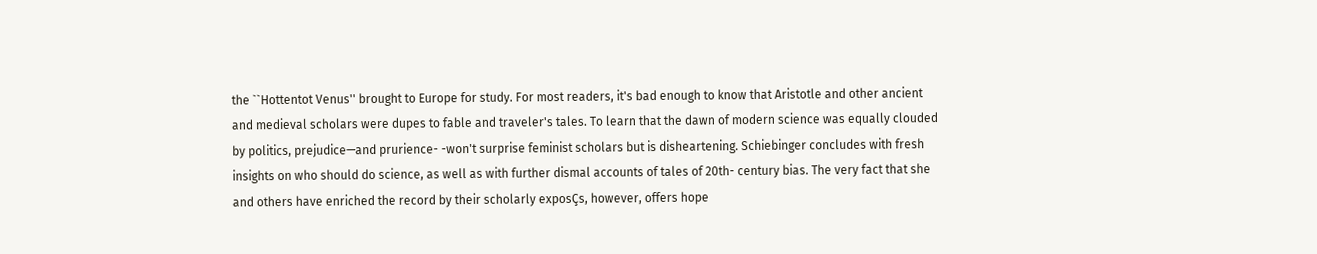the ``Hottentot Venus'' brought to Europe for study. For most readers, it's bad enough to know that Aristotle and other ancient and medieval scholars were dupes to fable and traveler's tales. To learn that the dawn of modern science was equally clouded by politics, prejudice—and prurience- -won't surprise feminist scholars but is disheartening. Schiebinger concludes with fresh insights on who should do science, as well as with further dismal accounts of tales of 20th- century bias. The very fact that she and others have enriched the record by their scholarly exposÇs, however, offers hope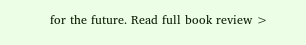for the future. Read full book review >